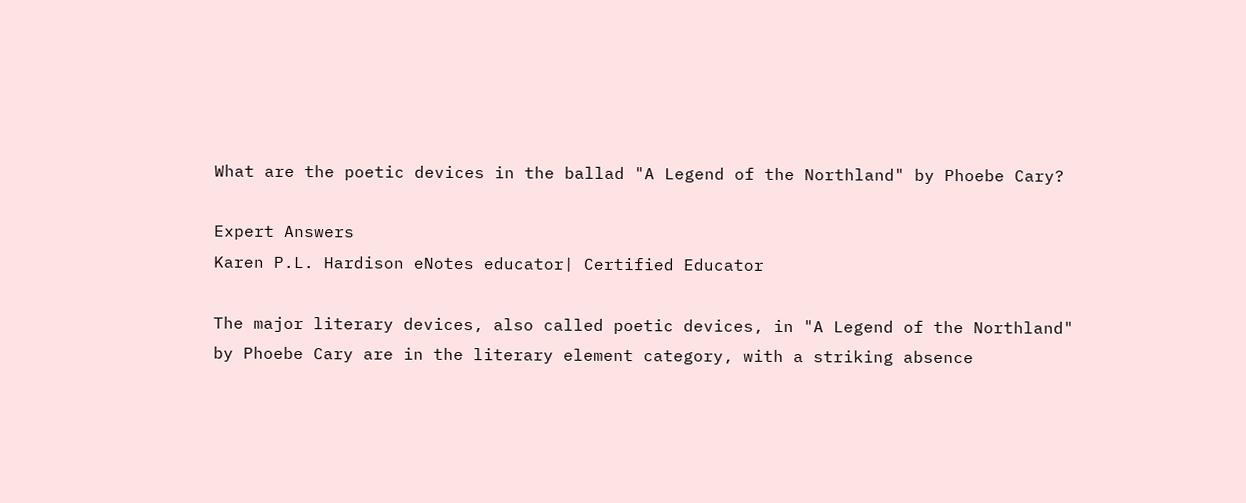What are the poetic devices in the ballad "A Legend of the Northland" by Phoebe Cary?

Expert Answers
Karen P.L. Hardison eNotes educator| Certified Educator

The major literary devices, also called poetic devices, in "A Legend of the Northland" by Phoebe Cary are in the literary element category, with a striking absence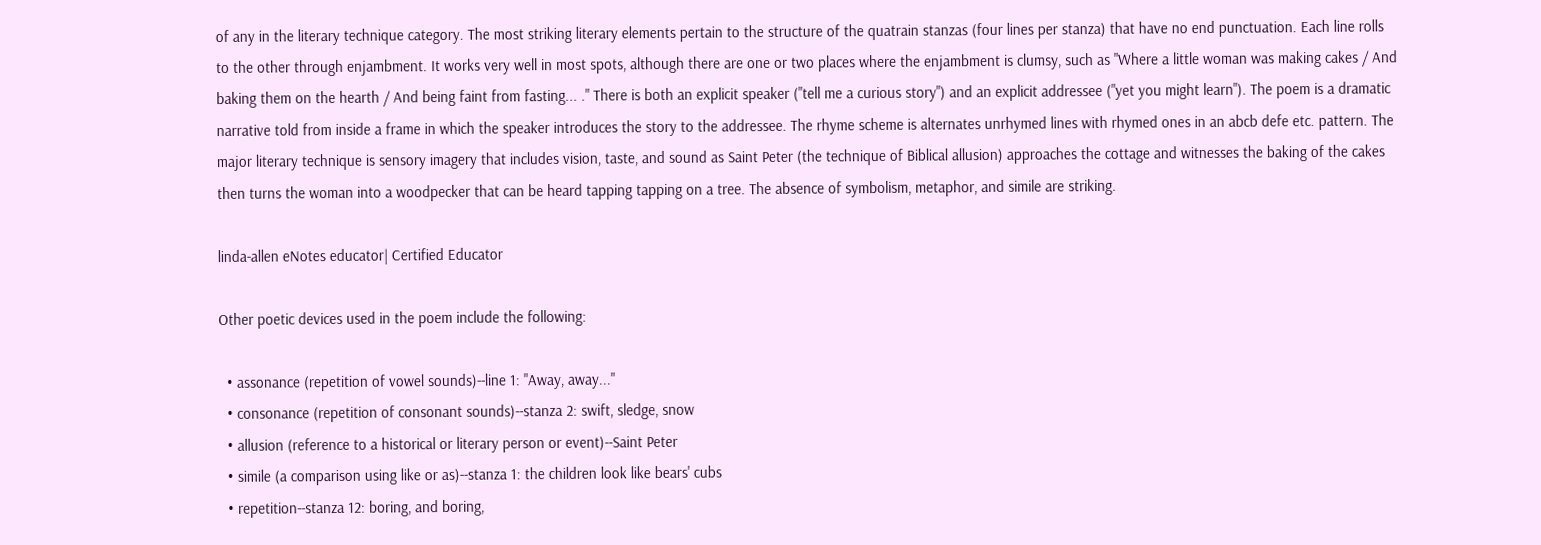of any in the literary technique category. The most striking literary elements pertain to the structure of the quatrain stanzas (four lines per stanza) that have no end punctuation. Each line rolls to the other through enjambment. It works very well in most spots, although there are one or two places where the enjambment is clumsy, such as "Where a little woman was making cakes / And baking them on the hearth / And being faint from fasting... ." There is both an explicit speaker ("tell me a curious story") and an explicit addressee ("yet you might learn"). The poem is a dramatic narrative told from inside a frame in which the speaker introduces the story to the addressee. The rhyme scheme is alternates unrhymed lines with rhymed ones in an abcb defe etc. pattern. The major literary technique is sensory imagery that includes vision, taste, and sound as Saint Peter (the technique of Biblical allusion) approaches the cottage and witnesses the baking of the cakes then turns the woman into a woodpecker that can be heard tapping tapping on a tree. The absence of symbolism, metaphor, and simile are striking.

linda-allen eNotes educator| Certified Educator

Other poetic devices used in the poem include the following:

  • assonance (repetition of vowel sounds)--line 1: "Away, away..."
  • consonance (repetition of consonant sounds)--stanza 2: swift, sledge, snow
  • allusion (reference to a historical or literary person or event)--Saint Peter
  • simile (a comparison using like or as)--stanza 1: the children look like bears' cubs
  • repetition--stanza 12: boring, and boring,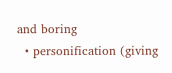and boring
  • personification (giving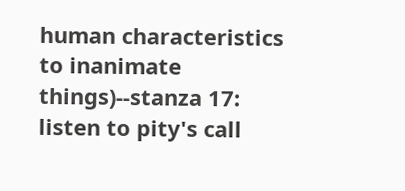human characteristics to inanimate things)--stanza 17: listen to pity's call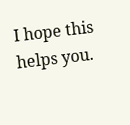I hope this helps you.